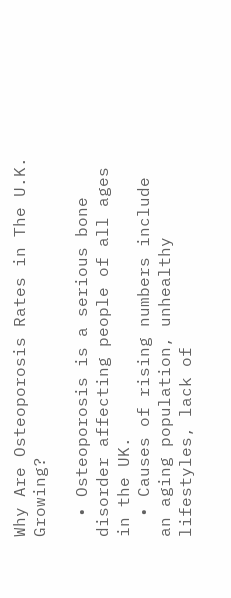Why Are Osteoporosis Rates in The U.K. Growing?

  • Osteoporosis is a serious bone disorder affecting people of all ages in the UK.
  • Causes of rising numbers include an aging population, unhealthy lifestyles, lack of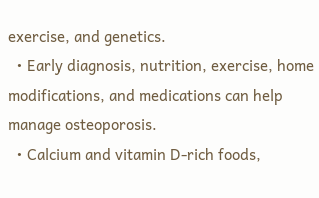exercise, and genetics.
  • Early diagnosis, nutrition, exercise, home modifications, and medications can help manage osteoporosis.
  • Calcium and vitamin D-rich foods,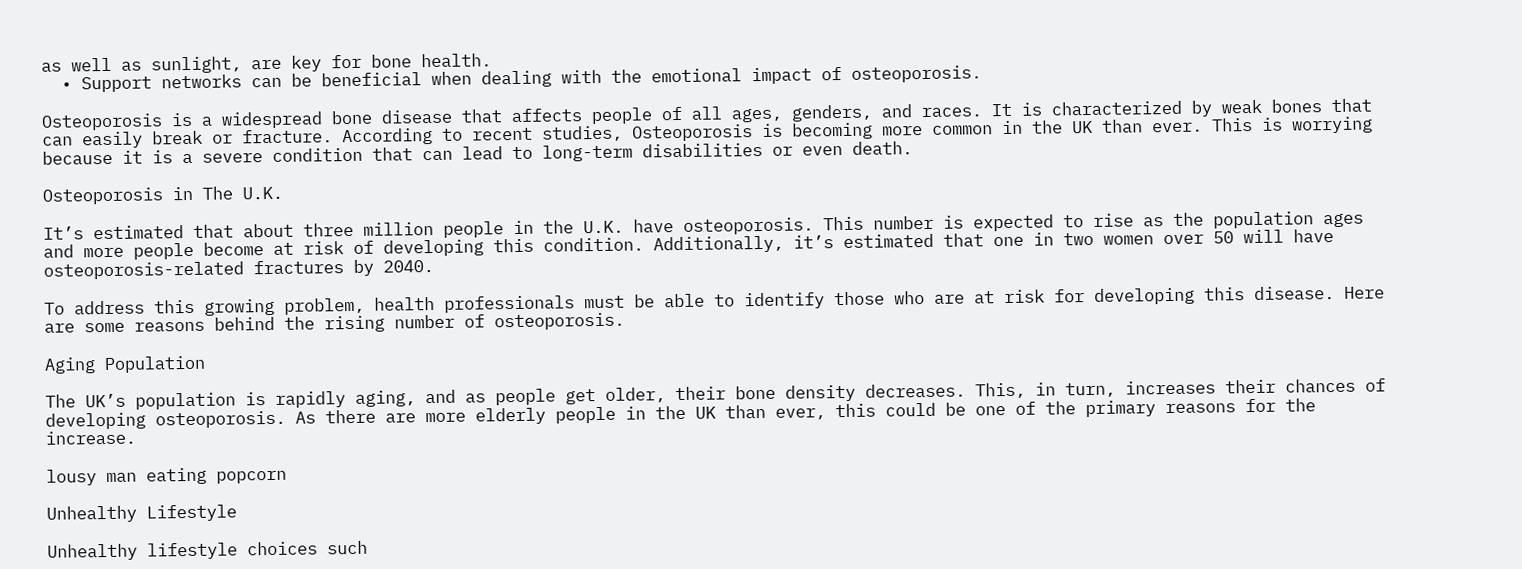as well as sunlight, are key for bone health.
  • Support networks can be beneficial when dealing with the emotional impact of osteoporosis.

Osteoporosis is a widespread bone disease that affects people of all ages, genders, and races. It is characterized by weak bones that can easily break or fracture. According to recent studies, Osteoporosis is becoming more common in the UK than ever. This is worrying because it is a severe condition that can lead to long-term disabilities or even death.

Osteoporosis in The U.K.

It’s estimated that about three million people in the U.K. have osteoporosis. This number is expected to rise as the population ages and more people become at risk of developing this condition. Additionally, it’s estimated that one in two women over 50 will have osteoporosis-related fractures by 2040.

To address this growing problem, health professionals must be able to identify those who are at risk for developing this disease. Here are some reasons behind the rising number of osteoporosis.

Aging Population

The UK’s population is rapidly aging, and as people get older, their bone density decreases. This, in turn, increases their chances of developing osteoporosis. As there are more elderly people in the UK than ever, this could be one of the primary reasons for the increase.

lousy man eating popcorn

Unhealthy Lifestyle

Unhealthy lifestyle choices such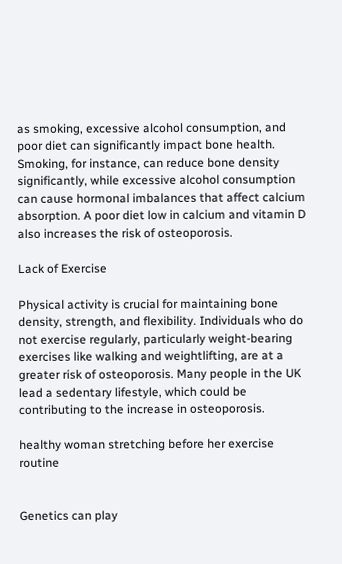as smoking, excessive alcohol consumption, and poor diet can significantly impact bone health. Smoking, for instance, can reduce bone density significantly, while excessive alcohol consumption can cause hormonal imbalances that affect calcium absorption. A poor diet low in calcium and vitamin D also increases the risk of osteoporosis.

Lack of Exercise

Physical activity is crucial for maintaining bone density, strength, and flexibility. Individuals who do not exercise regularly, particularly weight-bearing exercises like walking and weightlifting, are at a greater risk of osteoporosis. Many people in the UK lead a sedentary lifestyle, which could be contributing to the increase in osteoporosis.

healthy woman stretching before her exercise routine


Genetics can play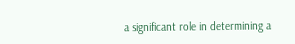a significant role in determining a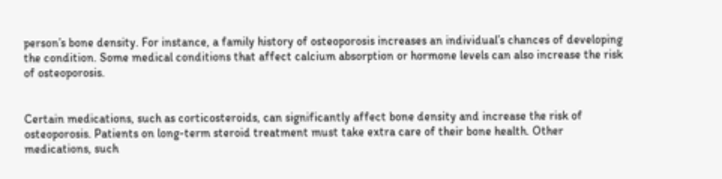person’s bone density. For instance, a family history of osteoporosis increases an individual’s chances of developing the condition. Some medical conditions that affect calcium absorption or hormone levels can also increase the risk of osteoporosis.


Certain medications, such as corticosteroids, can significantly affect bone density and increase the risk of osteoporosis. Patients on long-term steroid treatment must take extra care of their bone health. Other medications, such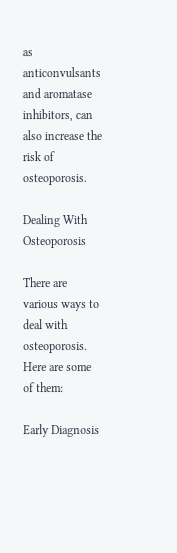as anticonvulsants and aromatase inhibitors, can also increase the risk of osteoporosis.

Dealing With Osteoporosis

There are various ways to deal with osteoporosis. Here are some of them:

Early Diagnosis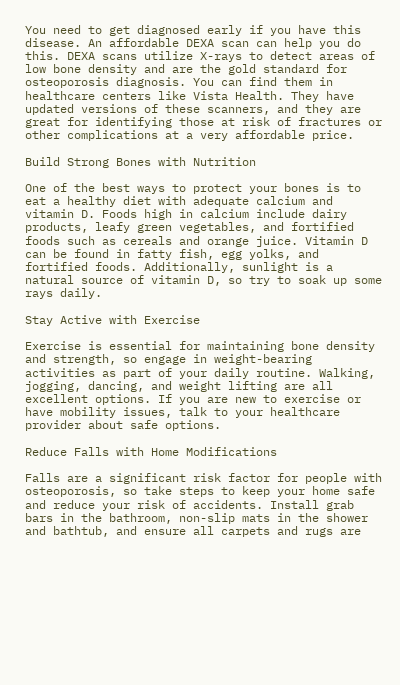You need to get diagnosed early if you have this disease. An affordable DEXA scan can help you do this. DEXA scans utilize X-rays to detect areas of low bone density and are the gold standard for osteoporosis diagnosis. You can find them in healthcare centers like Vista Health. They have updated versions of these scanners, and they are great for identifying those at risk of fractures or other complications at a very affordable price.

Build Strong Bones with Nutrition

One of the best ways to protect your bones is to eat a healthy diet with adequate calcium and vitamin D. Foods high in calcium include dairy products, leafy green vegetables, and fortified foods such as cereals and orange juice. Vitamin D can be found in fatty fish, egg yolks, and fortified foods. Additionally, sunlight is a natural source of vitamin D, so try to soak up some rays daily.

Stay Active with Exercise

Exercise is essential for maintaining bone density and strength, so engage in weight-bearing activities as part of your daily routine. Walking, jogging, dancing, and weight lifting are all excellent options. If you are new to exercise or have mobility issues, talk to your healthcare provider about safe options.

Reduce Falls with Home Modifications

Falls are a significant risk factor for people with osteoporosis, so take steps to keep your home safe and reduce your risk of accidents. Install grab bars in the bathroom, non-slip mats in the shower and bathtub, and ensure all carpets and rugs are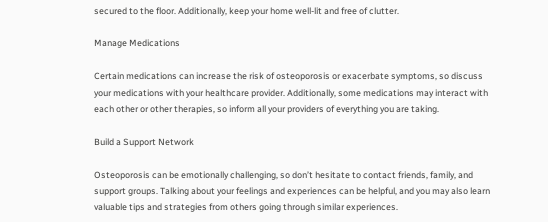secured to the floor. Additionally, keep your home well-lit and free of clutter.

Manage Medications

Certain medications can increase the risk of osteoporosis or exacerbate symptoms, so discuss your medications with your healthcare provider. Additionally, some medications may interact with each other or other therapies, so inform all your providers of everything you are taking.

Build a Support Network

Osteoporosis can be emotionally challenging, so don’t hesitate to contact friends, family, and support groups. Talking about your feelings and experiences can be helpful, and you may also learn valuable tips and strategies from others going through similar experiences.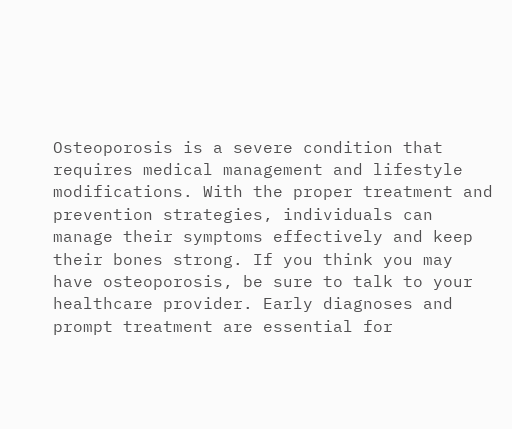Osteoporosis is a severe condition that requires medical management and lifestyle modifications. With the proper treatment and prevention strategies, individuals can manage their symptoms effectively and keep their bones strong. If you think you may have osteoporosis, be sure to talk to your healthcare provider. Early diagnoses and prompt treatment are essential for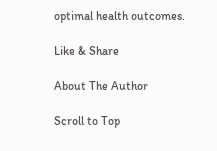optimal health outcomes.

Like & Share

About The Author

Scroll to Top